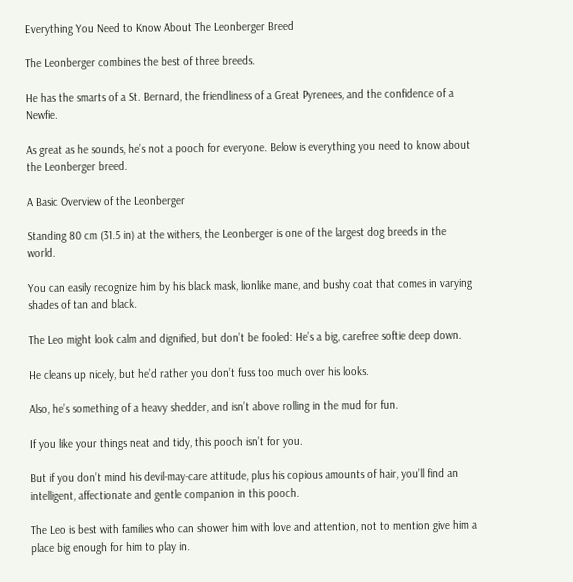Everything You Need to Know About The Leonberger Breed

The Leonberger combines the best of three breeds.

He has the smarts of a St. Bernard, the friendliness of a Great Pyrenees, and the confidence of a Newfie.

As great as he sounds, he’s not a pooch for everyone. Below is everything you need to know about the Leonberger breed.

A Basic Overview of the Leonberger

Standing 80 cm (31.5 in) at the withers, the Leonberger is one of the largest dog breeds in the world.

You can easily recognize him by his black mask, lionlike mane, and bushy coat that comes in varying shades of tan and black.

The Leo might look calm and dignified, but don’t be fooled: He’s a big, carefree softie deep down.

He cleans up nicely, but he’d rather you don’t fuss too much over his looks.

Also, he’s something of a heavy shedder, and isn’t above rolling in the mud for fun.

If you like your things neat and tidy, this pooch isn’t for you.

But if you don’t mind his devil-may-care attitude, plus his copious amounts of hair, you’ll find an intelligent, affectionate and gentle companion in this pooch.

The Leo is best with families who can shower him with love and attention, not to mention give him a place big enough for him to play in.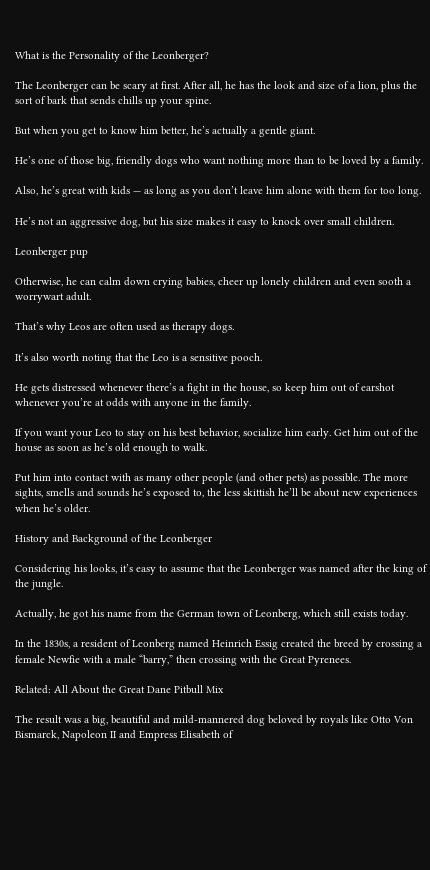What is the Personality of the Leonberger?

The Leonberger can be scary at first. After all, he has the look and size of a lion, plus the sort of bark that sends chills up your spine.

But when you get to know him better, he’s actually a gentle giant.

He’s one of those big, friendly dogs who want nothing more than to be loved by a family.

Also, he’s great with kids — as long as you don’t leave him alone with them for too long.

He’s not an aggressive dog, but his size makes it easy to knock over small children.

Leonberger pup

Otherwise, he can calm down crying babies, cheer up lonely children and even sooth a worrywart adult.

That’s why Leos are often used as therapy dogs.

It’s also worth noting that the Leo is a sensitive pooch.

He gets distressed whenever there’s a fight in the house, so keep him out of earshot whenever you’re at odds with anyone in the family.

If you want your Leo to stay on his best behavior, socialize him early. Get him out of the house as soon as he’s old enough to walk.

Put him into contact with as many other people (and other pets) as possible. The more sights, smells and sounds he’s exposed to, the less skittish he’ll be about new experiences when he’s older.

History and Background of the Leonberger

Considering his looks, it’s easy to assume that the Leonberger was named after the king of the jungle.

Actually, he got his name from the German town of Leonberg, which still exists today.

In the 1830s, a resident of Leonberg named Heinrich Essig created the breed by crossing a female Newfie with a male “barry,” then crossing with the Great Pyrenees.

Related: All About the Great Dane Pitbull Mix

The result was a big, beautiful and mild-mannered dog beloved by royals like Otto Von Bismarck, Napoleon II and Empress Elisabeth of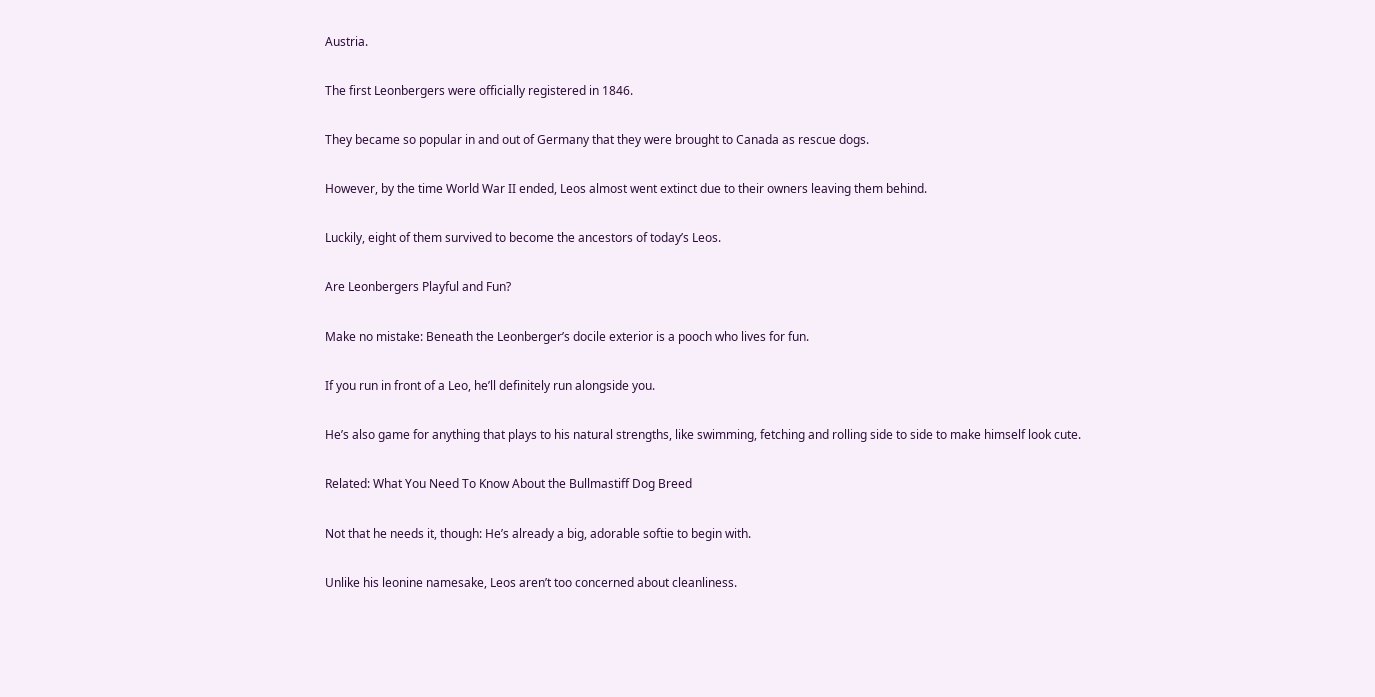Austria.

The first Leonbergers were officially registered in 1846.

They became so popular in and out of Germany that they were brought to Canada as rescue dogs.

However, by the time World War II ended, Leos almost went extinct due to their owners leaving them behind.

Luckily, eight of them survived to become the ancestors of today’s Leos.

Are Leonbergers Playful and Fun?

Make no mistake: Beneath the Leonberger’s docile exterior is a pooch who lives for fun.

If you run in front of a Leo, he’ll definitely run alongside you.

He’s also game for anything that plays to his natural strengths, like swimming, fetching and rolling side to side to make himself look cute.

Related: What You Need To Know About the Bullmastiff Dog Breed

Not that he needs it, though: He’s already a big, adorable softie to begin with.

Unlike his leonine namesake, Leos aren’t too concerned about cleanliness.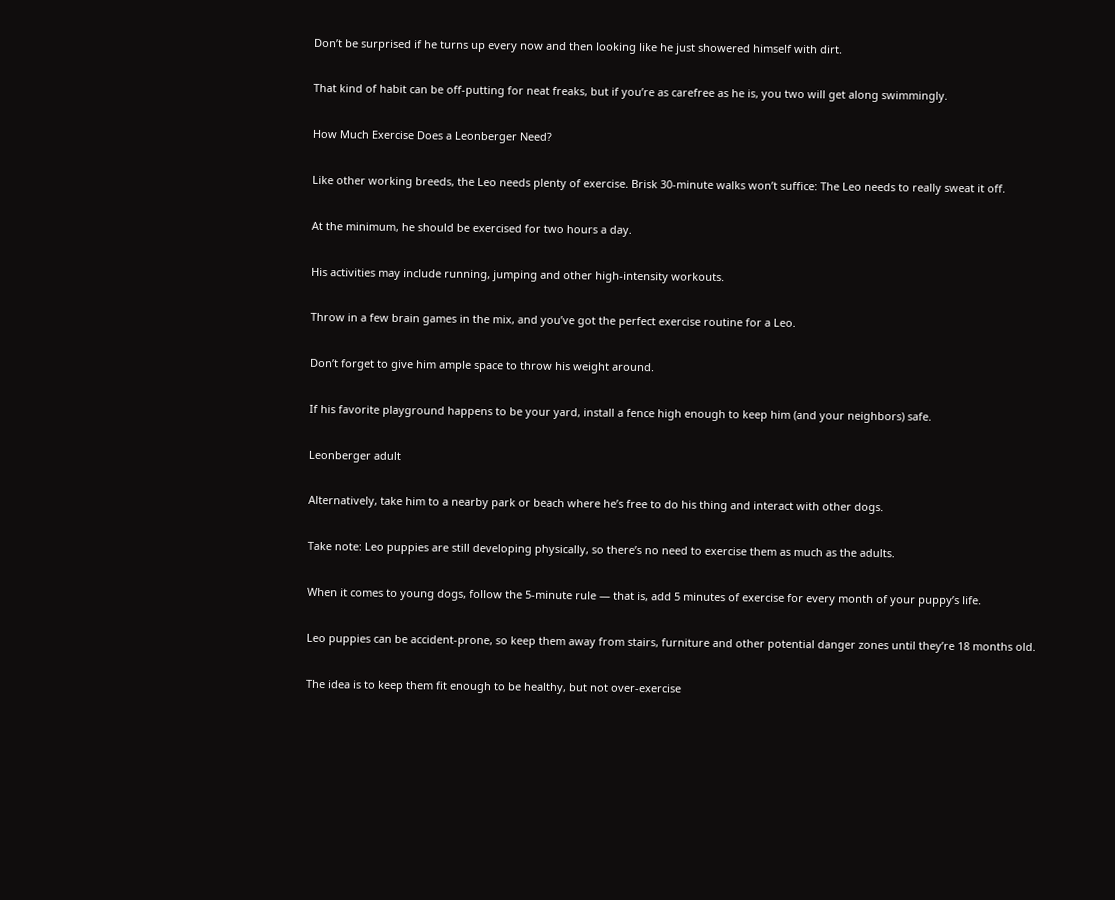Don’t be surprised if he turns up every now and then looking like he just showered himself with dirt.

That kind of habit can be off-putting for neat freaks, but if you’re as carefree as he is, you two will get along swimmingly.

How Much Exercise Does a Leonberger Need?

Like other working breeds, the Leo needs plenty of exercise. Brisk 30-minute walks won’t suffice: The Leo needs to really sweat it off.

At the minimum, he should be exercised for two hours a day.

His activities may include running, jumping and other high-intensity workouts.

Throw in a few brain games in the mix, and you’ve got the perfect exercise routine for a Leo.

Don’t forget to give him ample space to throw his weight around.

If his favorite playground happens to be your yard, install a fence high enough to keep him (and your neighbors) safe.

Leonberger adult

Alternatively, take him to a nearby park or beach where he’s free to do his thing and interact with other dogs.

Take note: Leo puppies are still developing physically, so there’s no need to exercise them as much as the adults.

When it comes to young dogs, follow the 5-minute rule — that is, add 5 minutes of exercise for every month of your puppy’s life.

Leo puppies can be accident-prone, so keep them away from stairs, furniture and other potential danger zones until they’re 18 months old.

The idea is to keep them fit enough to be healthy, but not over-exercise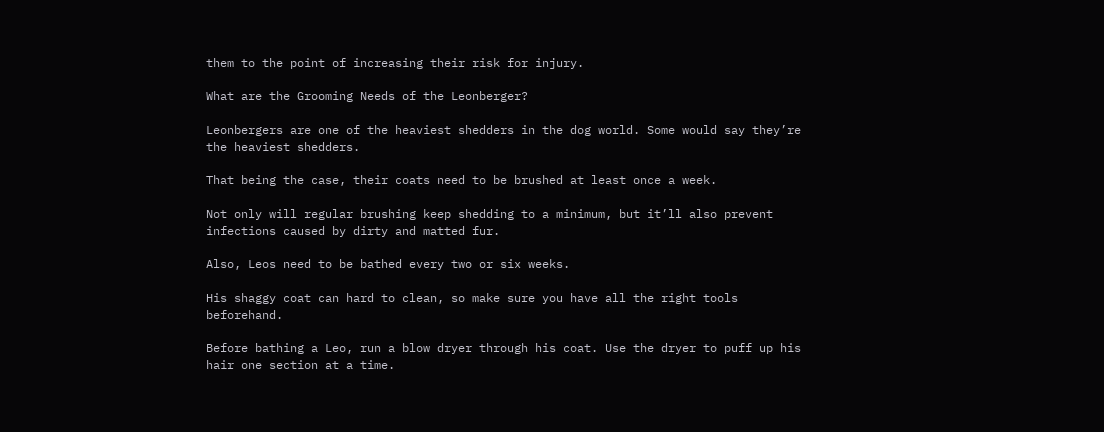them to the point of increasing their risk for injury.

What are the Grooming Needs of the Leonberger?

Leonbergers are one of the heaviest shedders in the dog world. Some would say they’re the heaviest shedders.

That being the case, their coats need to be brushed at least once a week.

Not only will regular brushing keep shedding to a minimum, but it’ll also prevent infections caused by dirty and matted fur.

Also, Leos need to be bathed every two or six weeks.

His shaggy coat can hard to clean, so make sure you have all the right tools beforehand.

Before bathing a Leo, run a blow dryer through his coat. Use the dryer to puff up his hair one section at a time.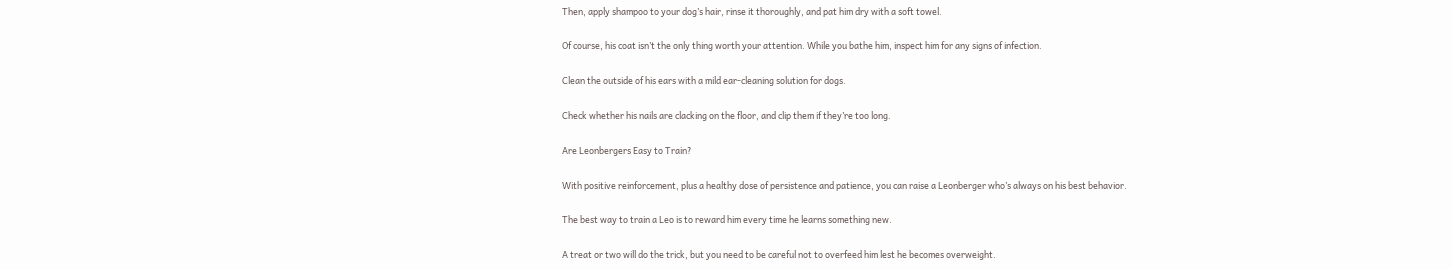Then, apply shampoo to your dog’s hair, rinse it thoroughly, and pat him dry with a soft towel.

Of course, his coat isn’t the only thing worth your attention. While you bathe him, inspect him for any signs of infection.

Clean the outside of his ears with a mild ear-cleaning solution for dogs.

Check whether his nails are clacking on the floor, and clip them if they’re too long.

Are Leonbergers Easy to Train?

With positive reinforcement, plus a healthy dose of persistence and patience, you can raise a Leonberger who’s always on his best behavior.

The best way to train a Leo is to reward him every time he learns something new.

A treat or two will do the trick, but you need to be careful not to overfeed him lest he becomes overweight.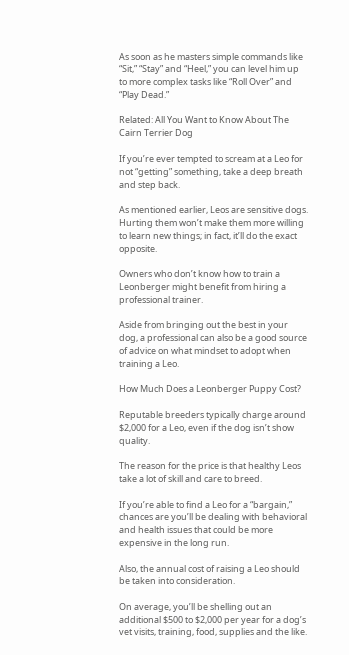As soon as he masters simple commands like “Sit,” “Stay” and “Heel,” you can level him up to more complex tasks like “Roll Over” and “Play Dead.”

Related: All You Want to Know About The Cairn Terrier Dog

If you’re ever tempted to scream at a Leo for not “getting” something, take a deep breath and step back.

As mentioned earlier, Leos are sensitive dogs. Hurting them won’t make them more willing to learn new things; in fact, it’ll do the exact opposite.

Owners who don’t know how to train a Leonberger might benefit from hiring a professional trainer.

Aside from bringing out the best in your dog, a professional can also be a good source of advice on what mindset to adopt when training a Leo.

How Much Does a Leonberger Puppy Cost?

Reputable breeders typically charge around $2,000 for a Leo, even if the dog isn’t show quality.

The reason for the price is that healthy Leos take a lot of skill and care to breed.

If you’re able to find a Leo for a “bargain,” chances are you’ll be dealing with behavioral and health issues that could be more expensive in the long run.

Also, the annual cost of raising a Leo should be taken into consideration.

On average, you’ll be shelling out an additional $500 to $2,000 per year for a dog’s vet visits, training, food, supplies and the like.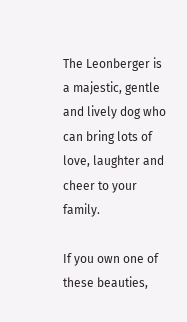The Leonberger is a majestic, gentle and lively dog who can bring lots of love, laughter and cheer to your family.

If you own one of these beauties,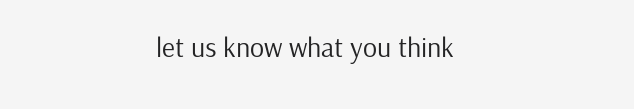let us know what you think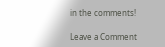in the comments!

Leave a Comment